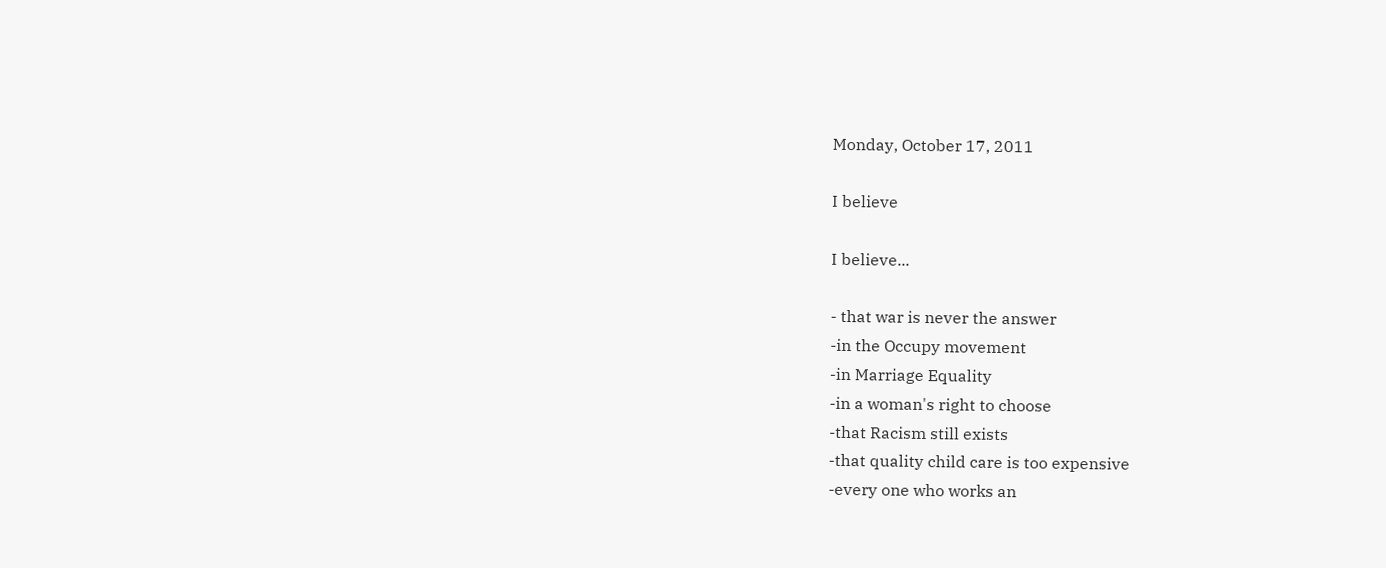Monday, October 17, 2011

I believe

I believe...

- that war is never the answer
-in the Occupy movement
-in Marriage Equality
-in a woman's right to choose
-that Racism still exists
-that quality child care is too expensive
-every one who works an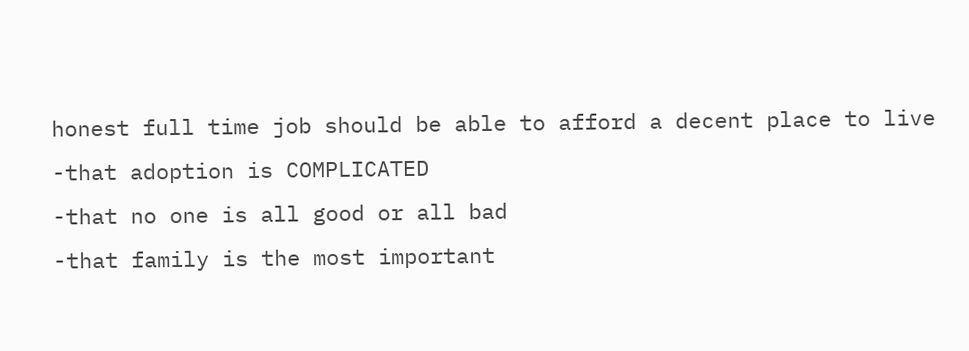honest full time job should be able to afford a decent place to live
-that adoption is COMPLICATED
-that no one is all good or all bad
-that family is the most important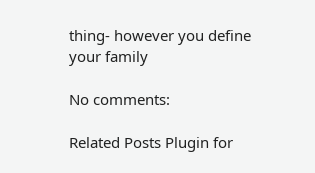thing- however you define your family

No comments:

Related Posts Plugin for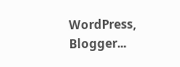WordPress, Blogger...